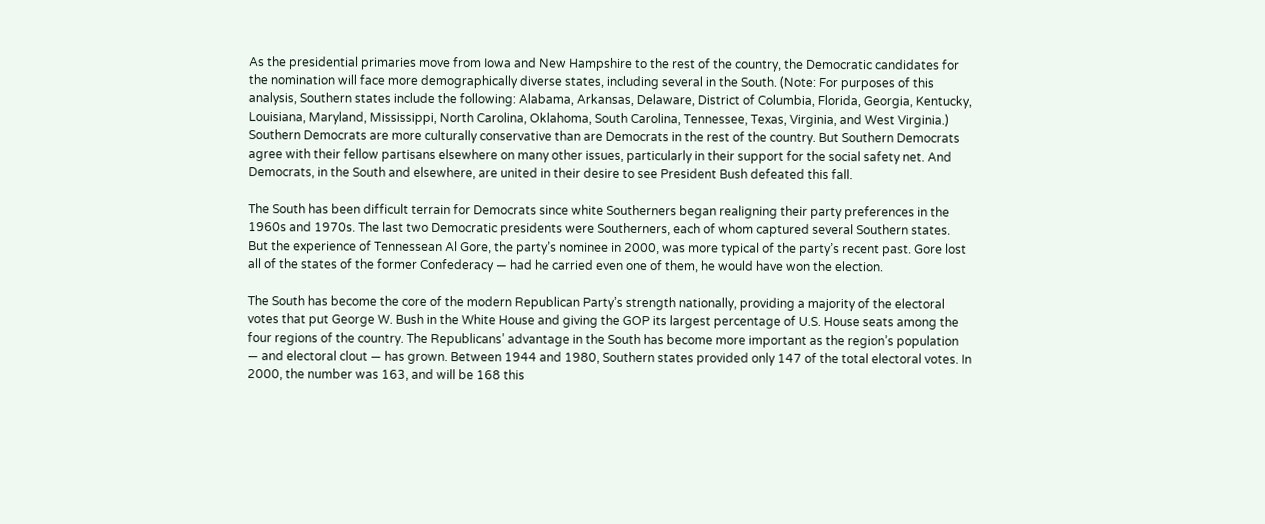As the presidential primaries move from Iowa and New Hampshire to the rest of the country, the Democratic candidates for the nomination will face more demographically diverse states, including several in the South. (Note: For purposes of this analysis, Southern states include the following: Alabama, Arkansas, Delaware, District of Columbia, Florida, Georgia, Kentucky, Louisiana, Maryland, Mississippi, North Carolina, Oklahoma, South Carolina, Tennessee, Texas, Virginia, and West Virginia.) Southern Democrats are more culturally conservative than are Democrats in the rest of the country. But Southern Democrats agree with their fellow partisans elsewhere on many other issues, particularly in their support for the social safety net. And Democrats, in the South and elsewhere, are united in their desire to see President Bush defeated this fall.

The South has been difficult terrain for Democrats since white Southerners began realigning their party preferences in the 1960s and 1970s. The last two Democratic presidents were Southerners, each of whom captured several Southern states. But the experience of Tennessean Al Gore, the party’s nominee in 2000, was more typical of the party’s recent past. Gore lost all of the states of the former Confederacy — had he carried even one of them, he would have won the election.

The South has become the core of the modern Republican Party’s strength nationally, providing a majority of the electoral votes that put George W. Bush in the White House and giving the GOP its largest percentage of U.S. House seats among the four regions of the country. The Republicans’ advantage in the South has become more important as the region’s population — and electoral clout — has grown. Between 1944 and 1980, Southern states provided only 147 of the total electoral votes. In 2000, the number was 163, and will be 168 this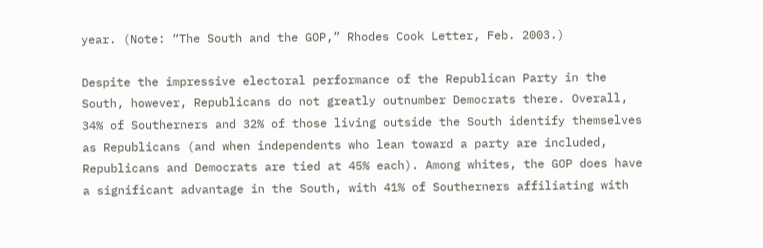year. (Note: “The South and the GOP,” Rhodes Cook Letter, Feb. 2003.)

Despite the impressive electoral performance of the Republican Party in the South, however, Republicans do not greatly outnumber Democrats there. Overall, 34% of Southerners and 32% of those living outside the South identify themselves as Republicans (and when independents who lean toward a party are included, Republicans and Democrats are tied at 45% each). Among whites, the GOP does have a significant advantage in the South, with 41% of Southerners affiliating with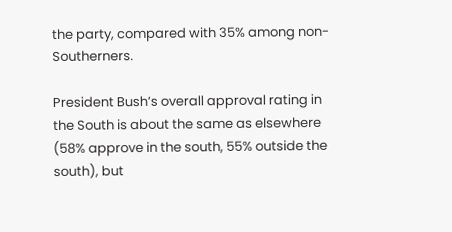the party, compared with 35% among non-Southerners.

President Bush’s overall approval rating in the South is about the same as elsewhere (58% approve in the south, 55% outside the south), but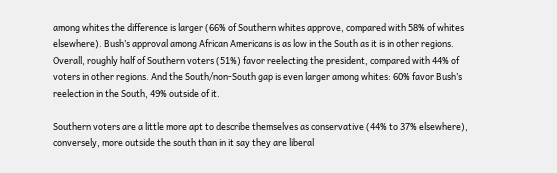among whites the difference is larger (66% of Southern whites approve, compared with 58% of whites elsewhere). Bush’s approval among African Americans is as low in the South as it is in other regions. Overall, roughly half of Southern voters (51%) favor reelecting the president, compared with 44% of voters in other regions. And the South/non-South gap is even larger among whites: 60% favor Bush’s reelection in the South, 49% outside of it.

Southern voters are a little more apt to describe themselves as conservative (44% to 37% elsewhere), conversely, more outside the south than in it say they are liberal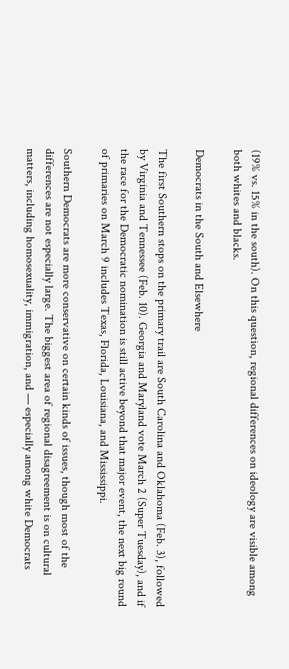(19% vs. 15% in the south). On this question, regional differences on ideology are visible among both whites and blacks.

Democrats in the South and Elsewhere

The first Southern stops on the primary trail are South Carolina and Oklahoma (Feb. 3), followed by Virginia and Tennessee (Feb. 10). Georgia and Maryland vote March 2 (Super Tuesday), and if the race for the Democratic nomination is still active beyond that major event, the next big round of primaries on March 9 includes Texas, Florida, Louisiana, and Mississippi.

Southern Democrats are more conservative on certain kinds of issues, though most of the differences are not especially large. The biggest area of regional disagreement is on cultural matters, including homosexuality, immigration, and — especially among white Democrats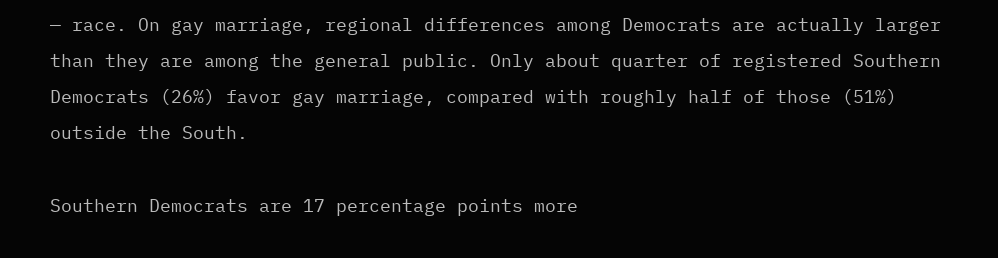— race. On gay marriage, regional differences among Democrats are actually larger than they are among the general public. Only about quarter of registered Southern Democrats (26%) favor gay marriage, compared with roughly half of those (51%) outside the South.

Southern Democrats are 17 percentage points more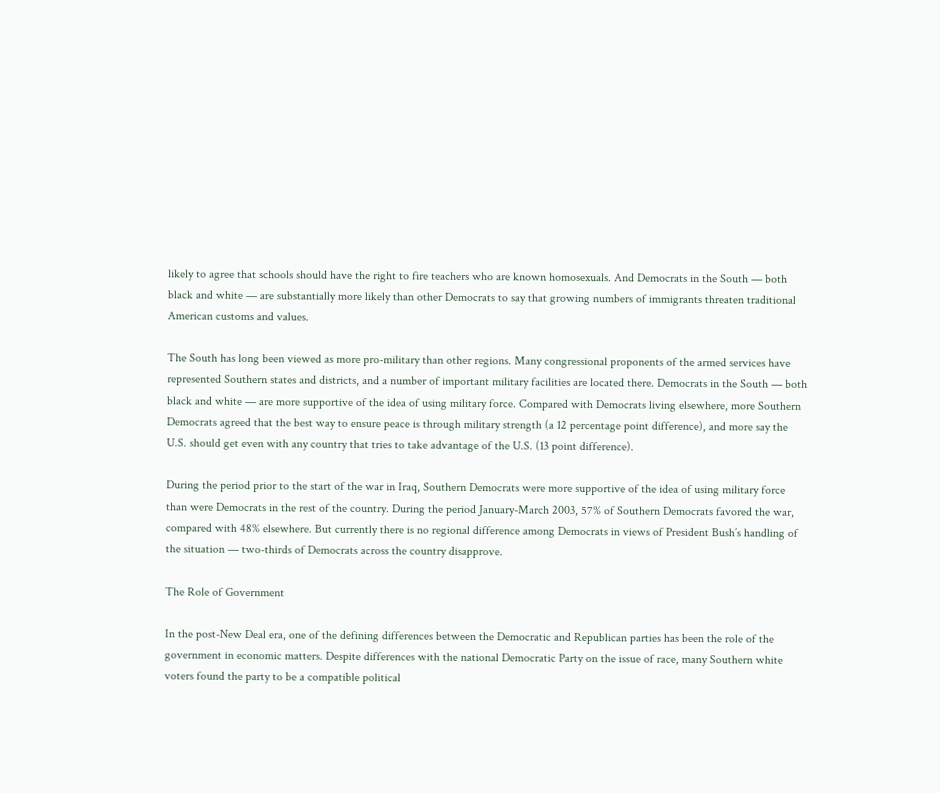likely to agree that schools should have the right to fire teachers who are known homosexuals. And Democrats in the South — both black and white — are substantially more likely than other Democrats to say that growing numbers of immigrants threaten traditional American customs and values.

The South has long been viewed as more pro-military than other regions. Many congressional proponents of the armed services have represented Southern states and districts, and a number of important military facilities are located there. Democrats in the South — both black and white — are more supportive of the idea of using military force. Compared with Democrats living elsewhere, more Southern Democrats agreed that the best way to ensure peace is through military strength (a 12 percentage point difference), and more say the U.S. should get even with any country that tries to take advantage of the U.S. (13 point difference).

During the period prior to the start of the war in Iraq, Southern Democrats were more supportive of the idea of using military force than were Democrats in the rest of the country. During the period January-March 2003, 57% of Southern Democrats favored the war, compared with 48% elsewhere. But currently there is no regional difference among Democrats in views of President Bush’s handling of the situation — two-thirds of Democrats across the country disapprove.

The Role of Government

In the post-New Deal era, one of the defining differences between the Democratic and Republican parties has been the role of the government in economic matters. Despite differences with the national Democratic Party on the issue of race, many Southern white voters found the party to be a compatible political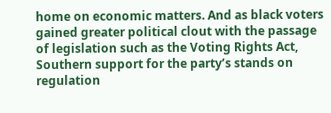home on economic matters. And as black voters gained greater political clout with the passage of legislation such as the Voting Rights Act, Southern support for the party’s stands on regulation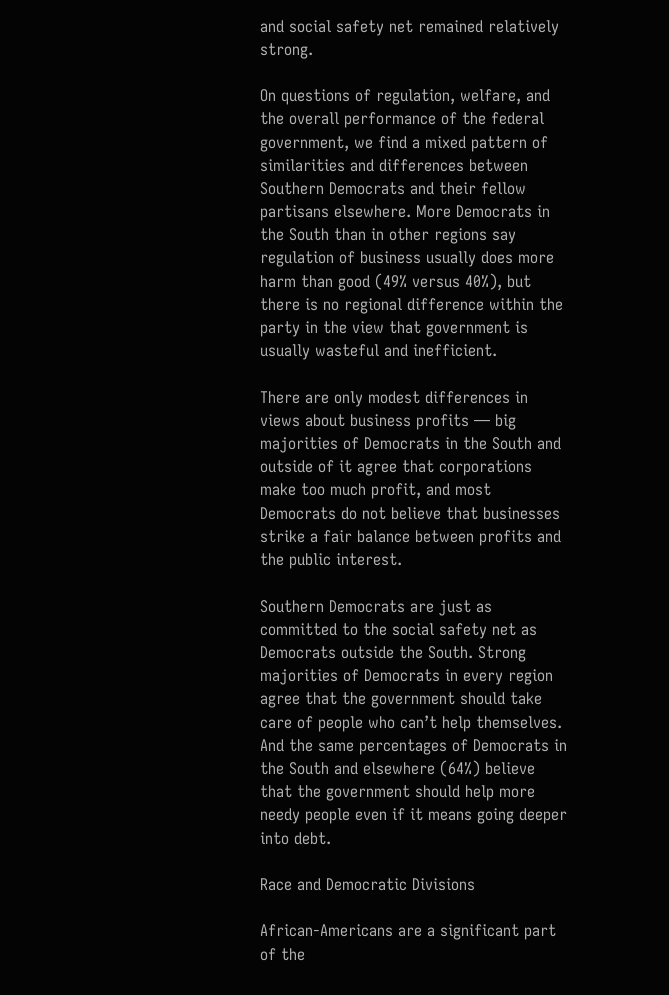and social safety net remained relatively strong.

On questions of regulation, welfare, and the overall performance of the federal government, we find a mixed pattern of similarities and differences between Southern Democrats and their fellow partisans elsewhere. More Democrats in the South than in other regions say regulation of business usually does more harm than good (49% versus 40%), but there is no regional difference within the party in the view that government is usually wasteful and inefficient.

There are only modest differences in views about business profits — big majorities of Democrats in the South and outside of it agree that corporations make too much profit, and most Democrats do not believe that businesses strike a fair balance between profits and the public interest.

Southern Democrats are just as committed to the social safety net as Democrats outside the South. Strong majorities of Democrats in every region agree that the government should take care of people who can’t help themselves. And the same percentages of Democrats in the South and elsewhere (64%) believe that the government should help more needy people even if it means going deeper into debt.

Race and Democratic Divisions

African-Americans are a significant part of the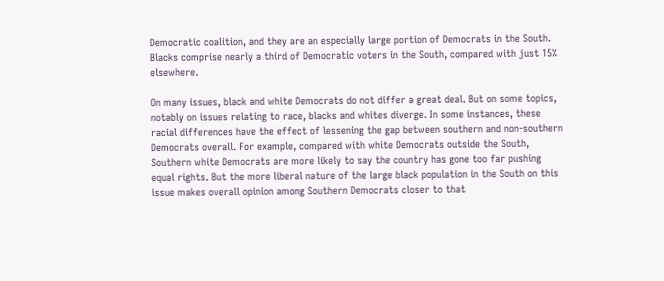Democratic coalition, and they are an especially large portion of Democrats in the South. Blacks comprise nearly a third of Democratic voters in the South, compared with just 15% elsewhere.

On many issues, black and white Democrats do not differ a great deal. But on some topics, notably on issues relating to race, blacks and whites diverge. In some instances, these racial differences have the effect of lessening the gap between southern and non-southern Democrats overall. For example, compared with white Democrats outside the South, Southern white Democrats are more likely to say the country has gone too far pushing equal rights. But the more liberal nature of the large black population in the South on this issue makes overall opinion among Southern Democrats closer to that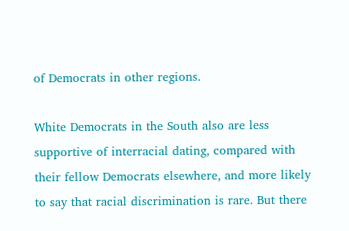of Democrats in other regions.

White Democrats in the South also are less supportive of interracial dating, compared with their fellow Democrats elsewhere, and more likely to say that racial discrimination is rare. But there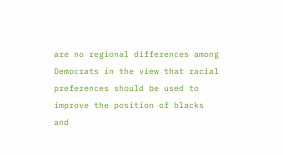are no regional differences among Democrats in the view that racial preferences should be used to improve the position of blacks and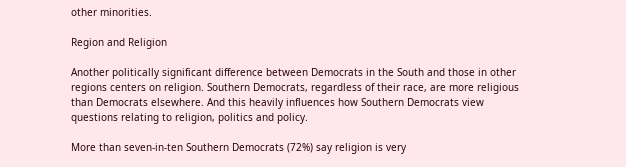other minorities.

Region and Religion

Another politically significant difference between Democrats in the South and those in other regions centers on religion. Southern Democrats, regardless of their race, are more religious than Democrats elsewhere. And this heavily influences how Southern Democrats view questions relating to religion, politics and policy.

More than seven-in-ten Southern Democrats (72%) say religion is very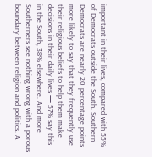important in their lives, compared with 55% of Democrats outside the South. Southern Democrats are nearly 20 percentage points more likely to say that they frequently use their religious beliefs to help them make decisions in their daily lives — 57% say this in the South, 38% elsewhere. And more Southerners see nothing wrong with a porous boundary between religion and politics. A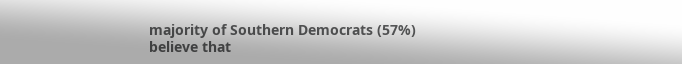majority of Southern Democrats (57%) believe that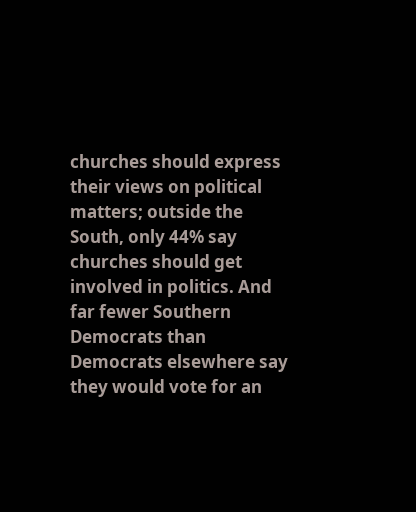churches should express their views on political matters; outside the South, only 44% say churches should get involved in politics. And far fewer Southern Democrats than Democrats elsewhere say they would vote for an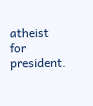atheist for president.